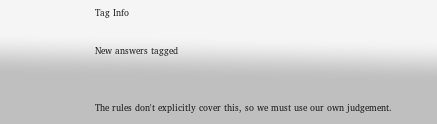Tag Info

New answers tagged


The rules don't explicitly cover this, so we must use our own judgement.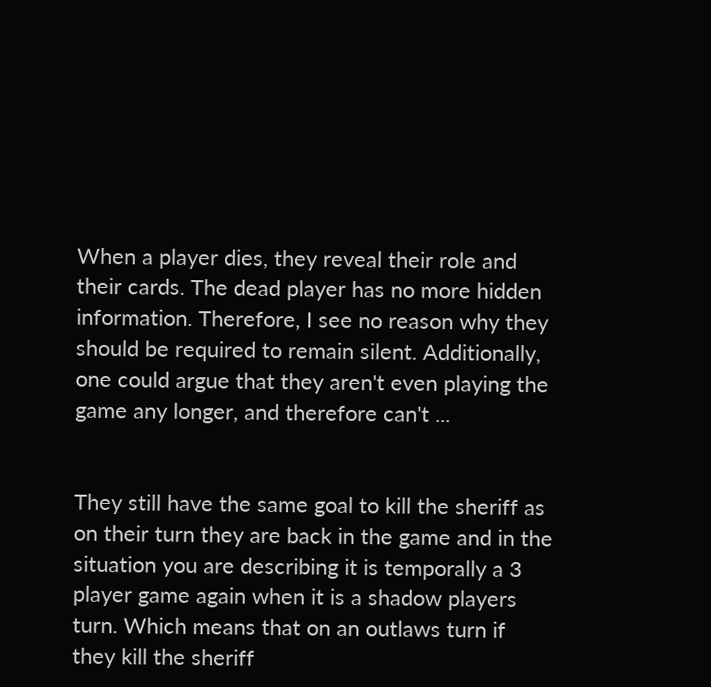When a player dies, they reveal their role and their cards. The dead player has no more hidden information. Therefore, I see no reason why they should be required to remain silent. Additionally, one could argue that they aren't even playing the game any longer, and therefore can't ...


They still have the same goal to kill the sheriff as on their turn they are back in the game and in the situation you are describing it is temporally a 3 player game again when it is a shadow players turn. Which means that on an outlaws turn if they kill the sheriff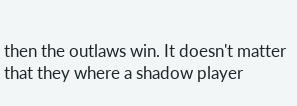then the outlaws win. It doesn't matter that they where a shadow player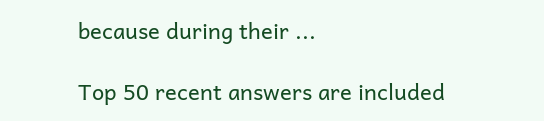because during their ...

Top 50 recent answers are included